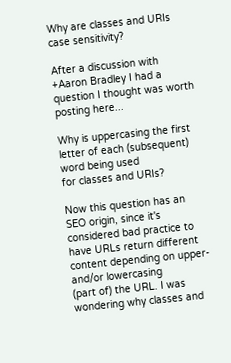Why are classes and URIs case sensitivity?

After a discussion with +Aaron Bradley I had a question I thought was worth
posting here...

Why is uppercasing the first letter of each (subsequent) word being used
for classes and URIs?

Now this question has an SEO origin, since it's considered bad practice to
have URLs return different content depending on upper- and/or lowercasing
(part of) the URL. I was wondering why classes and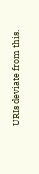URIs deviate from this.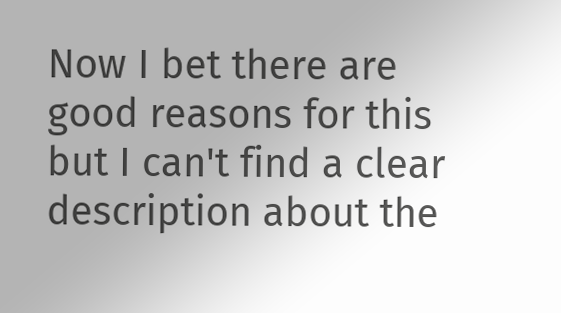Now I bet there are good reasons for this but I can't find a clear
description about the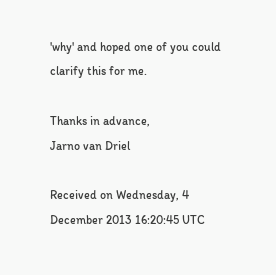'why' and hoped one of you could clarify this for me.

Thanks in advance,
Jarno van Driel

Received on Wednesday, 4 December 2013 16:20:45 UTC